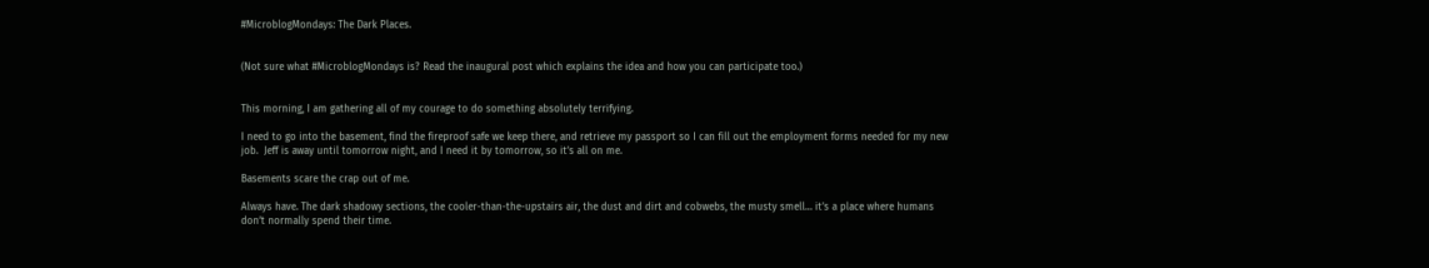#MicroblogMondays: The Dark Places.


(Not sure what #MicroblogMondays is? Read the inaugural post which explains the idea and how you can participate too.)


This morning, I am gathering all of my courage to do something absolutely terrifying.

I need to go into the basement, find the fireproof safe we keep there, and retrieve my passport so I can fill out the employment forms needed for my new job.  Jeff is away until tomorrow night, and I need it by tomorrow, so it’s all on me.

Basements scare the crap out of me.

Always have. The dark shadowy sections, the cooler-than-the-upstairs air, the dust and dirt and cobwebs, the musty smell… it’s a place where humans don’t normally spend their time.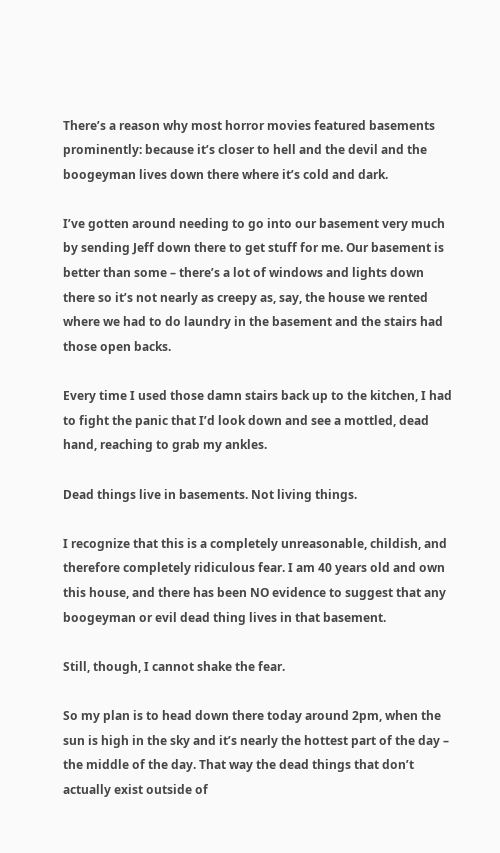There’s a reason why most horror movies featured basements prominently: because it’s closer to hell and the devil and the boogeyman lives down there where it’s cold and dark.

I’ve gotten around needing to go into our basement very much by sending Jeff down there to get stuff for me. Our basement is better than some – there’s a lot of windows and lights down there so it’s not nearly as creepy as, say, the house we rented where we had to do laundry in the basement and the stairs had those open backs.

Every time I used those damn stairs back up to the kitchen, I had to fight the panic that I’d look down and see a mottled, dead hand, reaching to grab my ankles.

Dead things live in basements. Not living things.

I recognize that this is a completely unreasonable, childish, and therefore completely ridiculous fear. I am 40 years old and own this house, and there has been NO evidence to suggest that any boogeyman or evil dead thing lives in that basement.

Still, though, I cannot shake the fear.

So my plan is to head down there today around 2pm, when the sun is high in the sky and it’s nearly the hottest part of the day – the middle of the day. That way the dead things that don’t actually exist outside of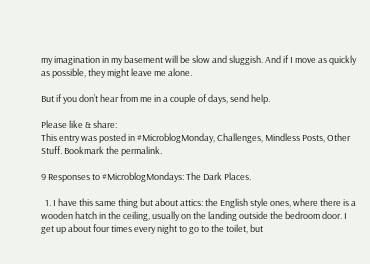my imagination in my basement will be slow and sluggish. And if I move as quickly as possible, they might leave me alone.

But if you don’t hear from me in a couple of days, send help.

Please like & share:
This entry was posted in #MicroblogMonday, Challenges, Mindless Posts, Other Stuff. Bookmark the permalink.

9 Responses to #MicroblogMondays: The Dark Places.

  1. I have this same thing but about attics: the English style ones, where there is a wooden hatch in the ceiling, usually on the landing outside the bedroom door. I get up about four times every night to go to the toilet, but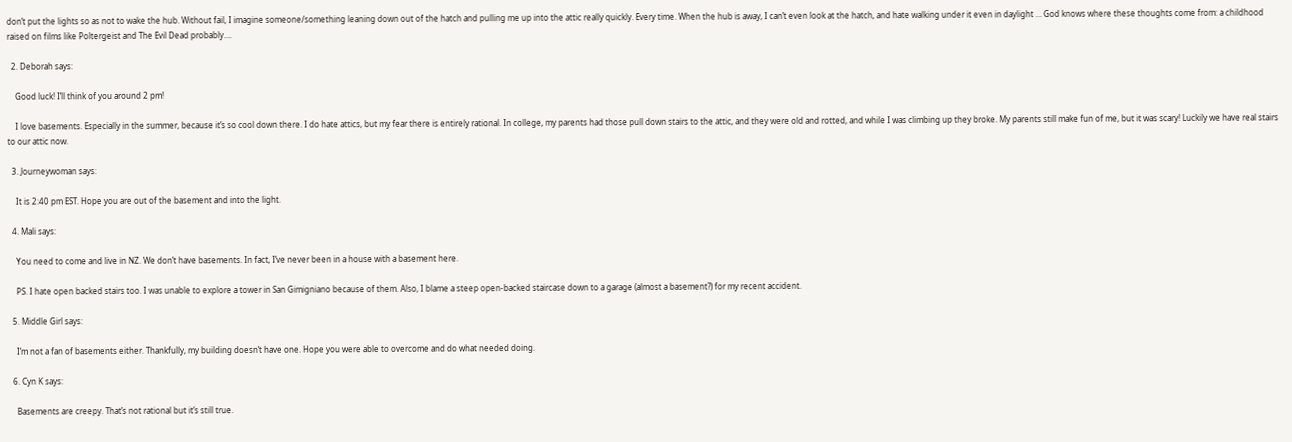don’t put the lights so as not to wake the hub. Without fail, I imagine someone/something leaning down out of the hatch and pulling me up into the attic really quickly. Every time. When the hub is away, I can’t even look at the hatch, and hate walking under it even in daylight … God knows where these thoughts come from: a childhood raised on films like Poltergeist and The Evil Dead probably….

  2. Deborah says:

    Good luck! I’ll think of you around 2 pm!

    I love basements. Especially in the summer, because it’s so cool down there. I do hate attics, but my fear there is entirely rational. In college, my parents had those pull down stairs to the attic, and they were old and rotted, and while I was climbing up they broke. My parents still make fun of me, but it was scary! Luckily we have real stairs to our attic now.

  3. Journeywoman says:

    It is 2:40 pm EST. Hope you are out of the basement and into the light.

  4. Mali says:

    You need to come and live in NZ. We don’t have basements. In fact, I’ve never been in a house with a basement here.

    PS. I hate open backed stairs too. I was unable to explore a tower in San Gimigniano because of them. Also, I blame a steep open-backed staircase down to a garage (almost a basement?) for my recent accident.

  5. Middle Girl says:

    I’m not a fan of basements either. Thankfully, my building doesn’t have one. Hope you were able to overcome and do what needed doing.

  6. Cyn K says:

    Basements are creepy. That’s not rational but it’s still true.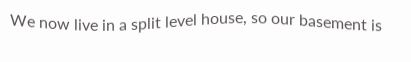We now live in a split level house, so our basement is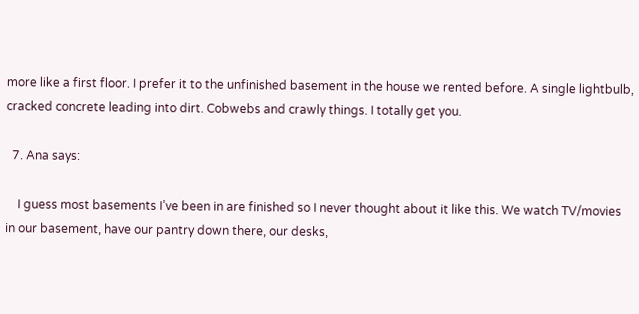more like a first floor. I prefer it to the unfinished basement in the house we rented before. A single lightbulb, cracked concrete leading into dirt. Cobwebs and crawly things. I totally get you.

  7. Ana says:

    I guess most basements I’ve been in are finished so I never thought about it like this. We watch TV/movies in our basement, have our pantry down there, our desks,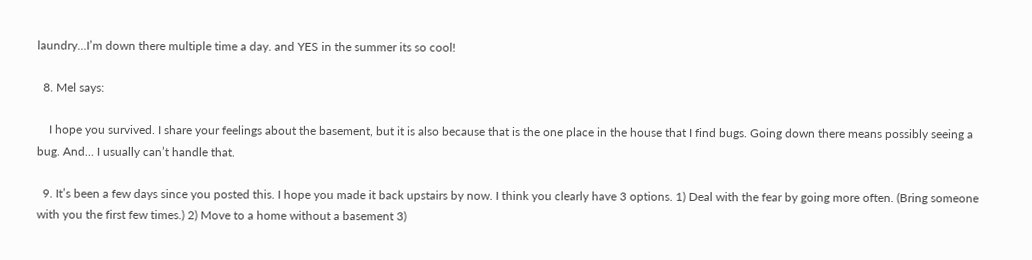laundry…I’m down there multiple time a day. and YES in the summer its so cool!

  8. Mel says:

    I hope you survived. I share your feelings about the basement, but it is also because that is the one place in the house that I find bugs. Going down there means possibly seeing a bug. And… I usually can’t handle that.

  9. It’s been a few days since you posted this. I hope you made it back upstairs by now. I think you clearly have 3 options. 1) Deal with the fear by going more often. (Bring someone with you the first few times.) 2) Move to a home without a basement 3)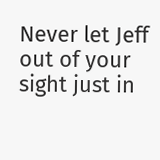Never let Jeff out of your sight just in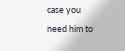case you need him to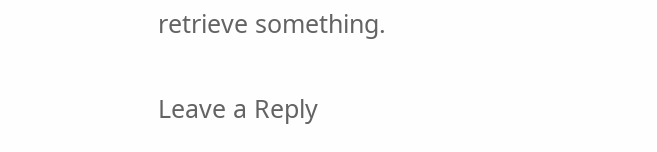retrieve something.

Leave a Reply